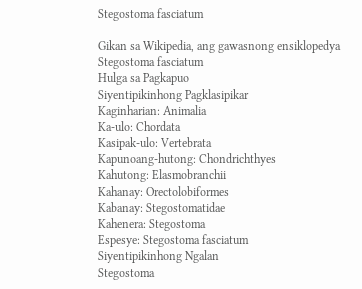Stegostoma fasciatum

Gikan sa Wikipedia, ang gawasnong ensiklopedya
Stegostoma fasciatum
Hulga sa Pagkapuo
Siyentipikinhong Pagklasipikar
Kaginharian: Animalia
Ka-ulo: Chordata
Kasipak-ulo: Vertebrata
Kapunoang-hutong: Chondrichthyes
Kahutong: Elasmobranchii
Kahanay: Orectolobiformes
Kabanay: Stegostomatidae
Kahenera: Stegostoma
Espesye: Stegostoma fasciatum
Siyentipikinhong Ngalan
Stegostoma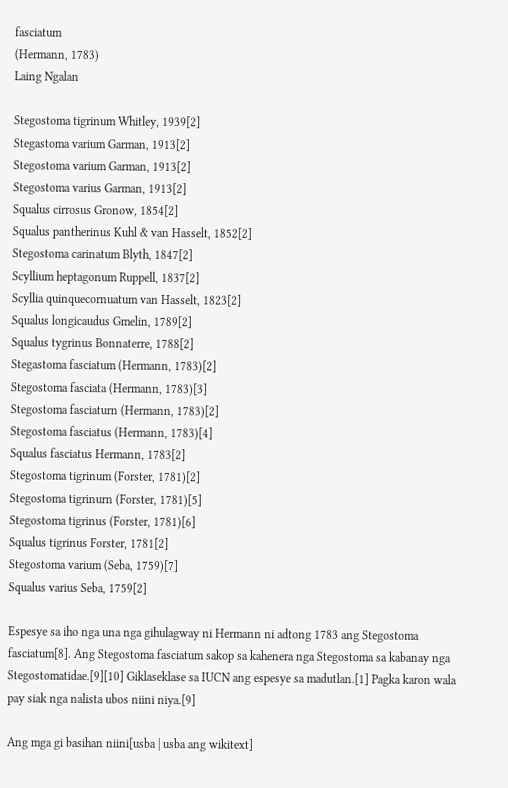fasciatum
(Hermann, 1783)
Laing Ngalan

Stegostoma tigrinum Whitley, 1939[2]
Stegastoma varium Garman, 1913[2]
Stegostoma varium Garman, 1913[2]
Stegostoma varius Garman, 1913[2]
Squalus cirrosus Gronow, 1854[2]
Squalus pantherinus Kuhl & van Hasselt, 1852[2]
Stegostoma carinatum Blyth, 1847[2]
Scyllium heptagonum Ruppell, 1837[2]
Scyllia quinquecornuatum van Hasselt, 1823[2]
Squalus longicaudus Gmelin, 1789[2]
Squalus tygrinus Bonnaterre, 1788[2]
Stegastoma fasciatum (Hermann, 1783)[2]
Stegostoma fasciata (Hermann, 1783)[3]
Stegostoma fasciaturn (Hermann, 1783)[2]
Stegostoma fasciatus (Hermann, 1783)[4]
Squalus fasciatus Hermann, 1783[2]
Stegostoma tigrinum (Forster, 1781)[2]
Stegostoma tigrinurn (Forster, 1781)[5]
Stegostoma tigrinus (Forster, 1781)[6]
Squalus tigrinus Forster, 1781[2]
Stegostoma varium (Seba, 1759)[7]
Squalus varius Seba, 1759[2]

Espesye sa iho nga una nga gihulagway ni Hermann ni adtong 1783 ang Stegostoma fasciatum[8]. Ang Stegostoma fasciatum sakop sa kahenera nga Stegostoma sa kabanay nga Stegostomatidae.[9][10] Giklaseklase sa IUCN ang espesye sa madutlan.[1] Pagka karon wala pay siak nga nalista ubos niini niya.[9]

Ang mga gi basihan niini[usba | usba ang wikitext]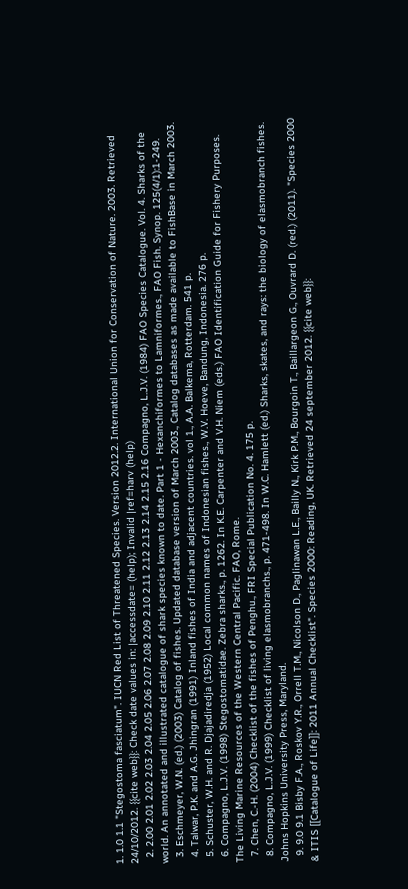1. 1.0 1.1 "Stegostoma fasciatum". IUCN Red List of Threatened Species. Version 2012.2. International Union for Conservation of Nature. 2003. Retrieved 24/10/2012. {{cite web}}: Check date values in: |accessdate= (help); Invalid |ref=harv (help)
  2. 2.00 2.01 2.02 2.03 2.04 2.05 2.06 2.07 2.08 2.09 2.10 2.11 2.12 2.13 2.14 2.15 2.16 Compagno, L.J.V. (1984) FAO Species Catalogue. Vol. 4. Sharks of the world. An annotated and illustrated catalogue of shark species known to date. Part 1 - Hexanchiformes to Lamniformes., FAO Fish. Synop. 125(4/1):1-249.
  3. Eschmeyer, W.N. (ed.) (2003) Catalog of fishes. Updated database version of March 2003., Catalog databases as made available to FishBase in March 2003.
  4. Talwar, P.K. and A.G. Jhingran (1991) Inland fishes of India and adjacent countries. vol 1., A.A. Balkema, Rotterdam. 541 p.
  5. Schuster, W.H. and R. Djajadiredja (1952) Local common names of Indonesian fishes., W.V. Hoeve, Bandung, Indonesia. 276 p.
  6. Compagno, L.J.V. (1998) Stegostomatidae. Zebra sharks., p. 1262. In K.E. Carpenter and V.H. Niem (eds.) FAO Identification Guide for Fishery Purposes. The Living Marine Resources of the Western Central Pacific. FAO, Rome.
  7. Chen, C.-H. (2004) Checklist of the fishes of Penghu., FRI Special Publication No. 4. 175 p.
  8. Compagno, L.J.V. (1999) Checklist of living elasmobranchs., p. 471-498. In W.C. Hamlett (ed.) Sharks, skates, and rays: the biology of elasmobranch fishes. Johns Hopkins University Press, Maryland.
  9. 9.0 9.1 Bisby F.A., Roskov Y.R., Orrell T.M., Nicolson D., Paglinawan L.E., Bailly N., Kirk P.M., Bourgoin T., Baillargeon G., Ouvrard D. (red.) (2011). "Species 2000 & ITIS [[Catalogue of Life]]: 2011 Annual Checklist". Species 2000: Reading, UK. Retrieved 24 september 2012. {{cite web}}: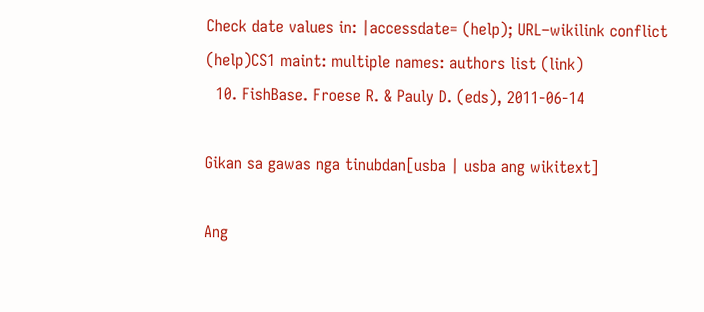Check date values in: |accessdate= (help); URL–wikilink conflict (help)CS1 maint: multiple names: authors list (link)
  10. FishBase. Froese R. & Pauly D. (eds), 2011-06-14

Gikan sa gawas nga tinubdan[usba | usba ang wikitext]

Ang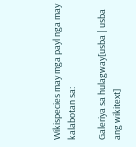Wikispecies may mga payl nga may kalabotan sa:

Galeriya sa hulagway[usba | usba ang wikitext]